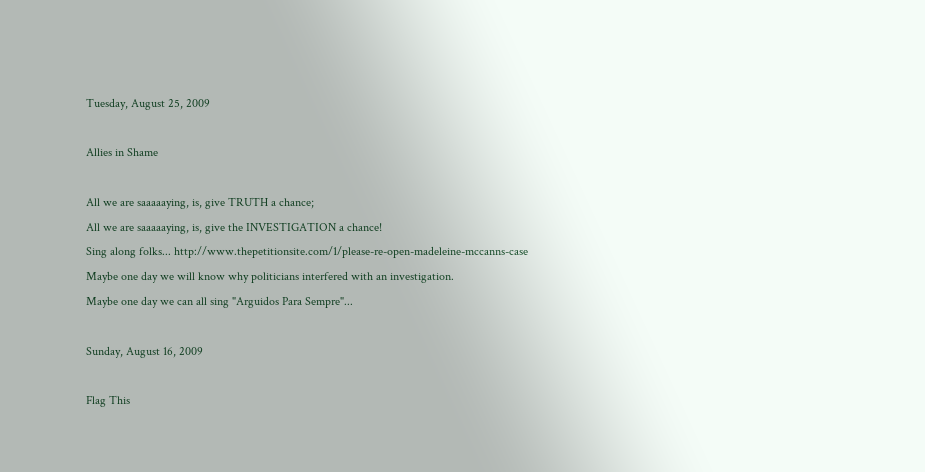Tuesday, August 25, 2009

Allies in Shame

All we are saaaaaying, is, give TRUTH a chance;
All we are saaaaaying, is, give the INVESTIGATION a chance!
Sing along folks... http://www.thepetitionsite.com/1/please-re-open-madeleine-mccanns-case
Maybe one day we will know why politicians interfered with an investigation.
Maybe one day we can all sing "Arguidos Para Sempre"...

Sunday, August 16, 2009

Flag This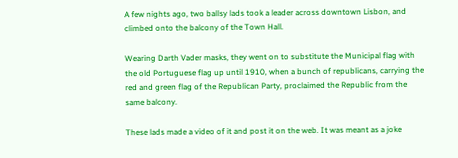A few nights ago, two ballsy lads took a leader across downtown Lisbon, and climbed onto the balcony of the Town Hall.

Wearing Darth Vader masks, they went on to substitute the Municipal flag with the old Portuguese flag up until 1910, when a bunch of republicans, carrying the red and green flag of the Republican Party, proclaimed the Republic from the same balcony.

These lads made a video of it and post it on the web. It was meant as a joke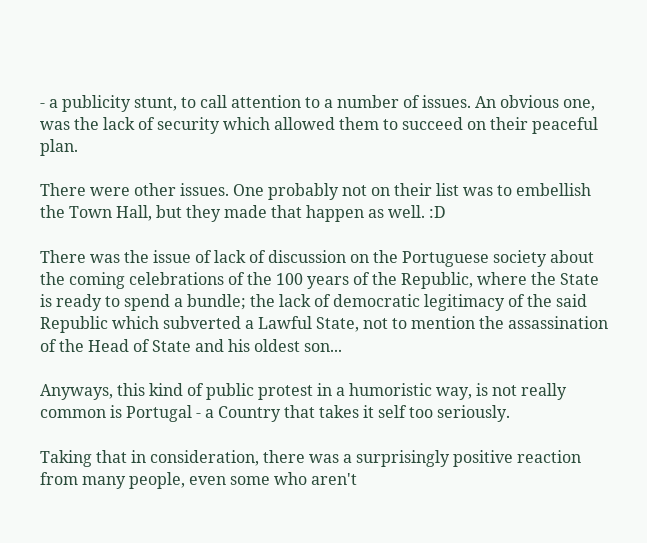- a publicity stunt, to call attention to a number of issues. An obvious one, was the lack of security which allowed them to succeed on their peaceful plan.

There were other issues. One probably not on their list was to embellish the Town Hall, but they made that happen as well. :D

There was the issue of lack of discussion on the Portuguese society about the coming celebrations of the 100 years of the Republic, where the State is ready to spend a bundle; the lack of democratic legitimacy of the said Republic which subverted a Lawful State, not to mention the assassination of the Head of State and his oldest son...

Anyways, this kind of public protest in a humoristic way, is not really common is Portugal - a Country that takes it self too seriously.

Taking that in consideration, there was a surprisingly positive reaction from many people, even some who aren't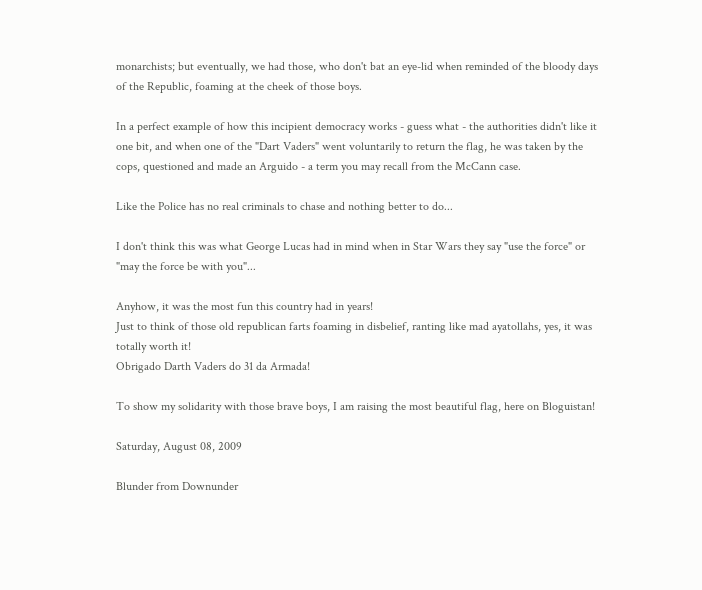monarchists; but eventually, we had those, who don't bat an eye-lid when reminded of the bloody days of the Republic, foaming at the cheek of those boys.

In a perfect example of how this incipient democracy works - guess what - the authorities didn't like it one bit, and when one of the "Dart Vaders" went voluntarily to return the flag, he was taken by the cops, questioned and made an Arguido - a term you may recall from the McCann case.

Like the Police has no real criminals to chase and nothing better to do...

I don't think this was what George Lucas had in mind when in Star Wars they say "use the force" or "may the force be with you"...

Anyhow, it was the most fun this country had in years!
Just to think of those old republican farts foaming in disbelief, ranting like mad ayatollahs, yes, it was totally worth it!
Obrigado Darth Vaders do 31 da Armada!

To show my solidarity with those brave boys, I am raising the most beautiful flag, here on Bloguistan!

Saturday, August 08, 2009

Blunder from Downunder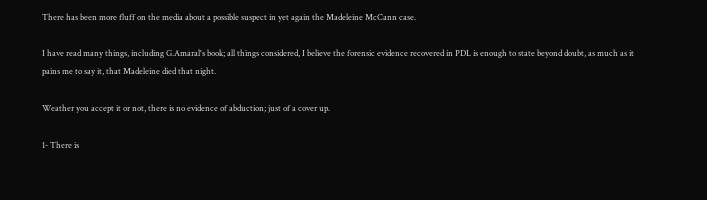There has been more fluff on the media about a possible suspect in yet again the Madeleine McCann case.

I have read many things, including G.Amaral's book; all things considered, I believe the forensic evidence recovered in PDL is enough to state beyond doubt, as much as it pains me to say it, that Madeleine died that night.

Weather you accept it or not, there is no evidence of abduction; just of a cover up.

1- There is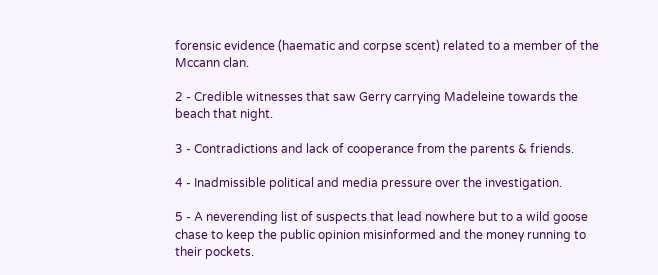forensic evidence (haematic and corpse scent) related to a member of the Mccann clan.

2 - Credible witnesses that saw Gerry carrying Madeleine towards the beach that night.

3 - Contradictions and lack of cooperance from the parents & friends.

4 - Inadmissible political and media pressure over the investigation.

5 - A neverending list of suspects that lead nowhere but to a wild goose chase to keep the public opinion misinformed and the money running to their pockets.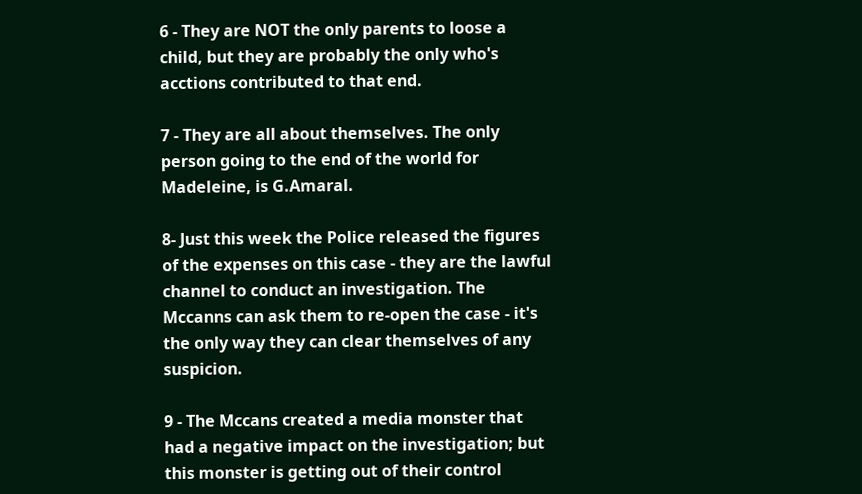6 - They are NOT the only parents to loose a child, but they are probably the only who's acctions contributed to that end.

7 - They are all about themselves. The only person going to the end of the world for Madeleine, is G.Amaral.

8- Just this week the Police released the figures of the expenses on this case - they are the lawful channel to conduct an investigation. The Mccanns can ask them to re-open the case - it's the only way they can clear themselves of any suspicion.

9 - The Mccans created a media monster that had a negative impact on the investigation; but this monster is getting out of their control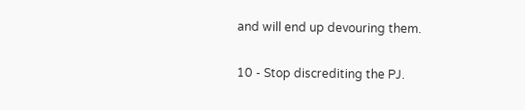and will end up devouring them.

10 - Stop discrediting the PJ.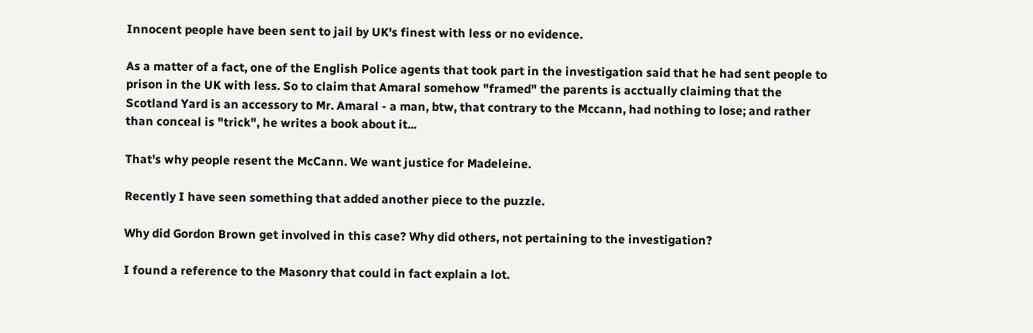Innocent people have been sent to jail by UK's finest with less or no evidence.

As a matter of a fact, one of the English Police agents that took part in the investigation said that he had sent people to prison in the UK with less. So to claim that Amaral somehow "framed" the parents is acctually claiming that the Scotland Yard is an accessory to Mr. Amaral - a man, btw, that contrary to the Mccann, had nothing to lose; and rather than conceal is "trick", he writes a book about it...

That's why people resent the McCann. We want justice for Madeleine.

Recently I have seen something that added another piece to the puzzle.

Why did Gordon Brown get involved in this case? Why did others, not pertaining to the investigation?

I found a reference to the Masonry that could in fact explain a lot.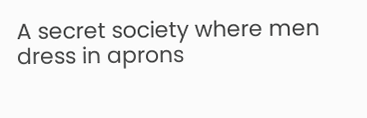A secret society where men dress in aprons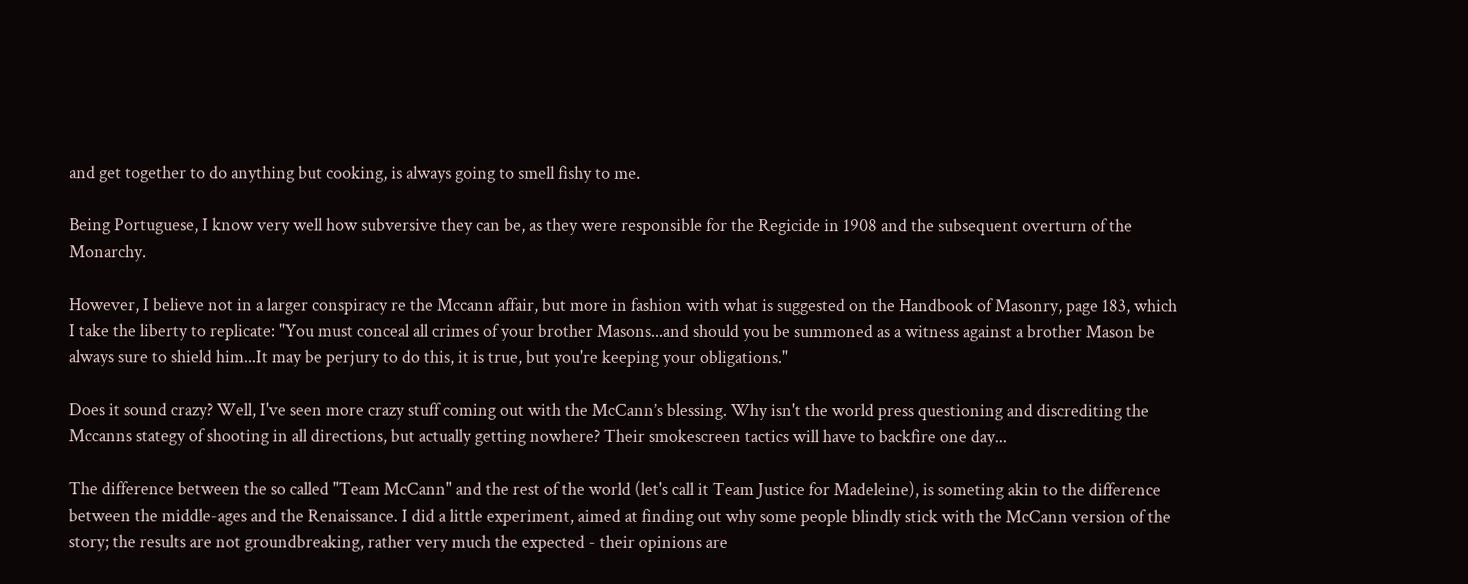and get together to do anything but cooking, is always going to smell fishy to me.

Being Portuguese, I know very well how subversive they can be, as they were responsible for the Regicide in 1908 and the subsequent overturn of the Monarchy.

However, I believe not in a larger conspiracy re the Mccann affair, but more in fashion with what is suggested on the Handbook of Masonry, page 183, which I take the liberty to replicate: "You must conceal all crimes of your brother Masons...and should you be summoned as a witness against a brother Mason be always sure to shield him...It may be perjury to do this, it is true, but you're keeping your obligations."

Does it sound crazy? Well, I've seen more crazy stuff coming out with the McCann’s blessing. Why isn't the world press questioning and discrediting the Mccanns stategy of shooting in all directions, but actually getting nowhere? Their smokescreen tactics will have to backfire one day...

The difference between the so called "Team McCann" and the rest of the world (let's call it Team Justice for Madeleine), is someting akin to the difference between the middle-ages and the Renaissance. I did a little experiment, aimed at finding out why some people blindly stick with the McCann version of the story; the results are not groundbreaking, rather very much the expected - their opinions are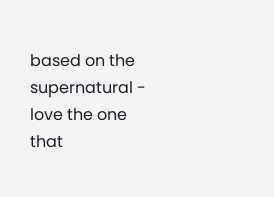based on the supernatural - love the one that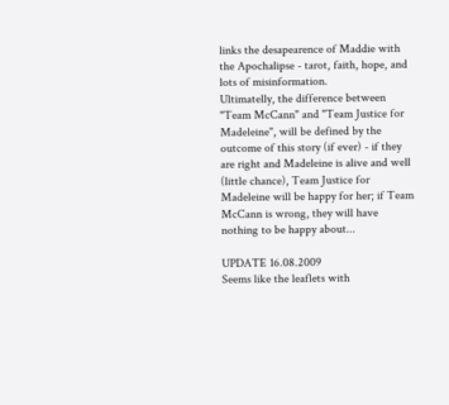links the desapearence of Maddie with the Apochalipse - tarot, faith, hope, and lots of misinformation.
Ultimatelly, the difference between "Team McCann" and "Team Justice for Madeleine", will be defined by the outcome of this story (if ever) - if they are right and Madeleine is alive and well (little chance), Team Justice for Madeleine will be happy for her; if Team McCann is wrong, they will have nothing to be happy about...

UPDATE 16.08.2009
Seems like the leaflets with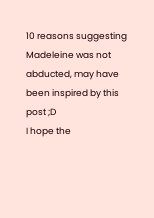10 reasons suggesting Madeleine was not abducted, may have been inspired by this post ;D
I hope the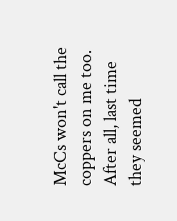McCs won't call the coppers on me too. After all, last time they seemed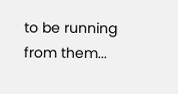to be running from them...